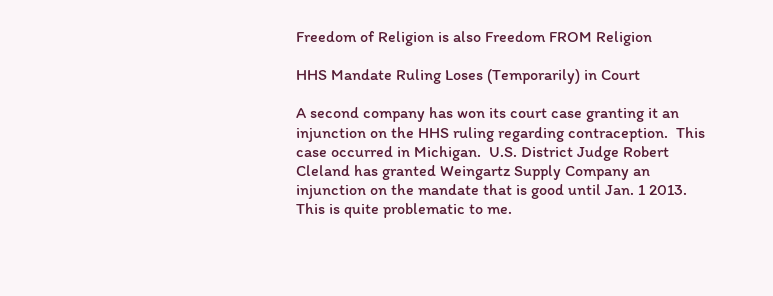Freedom of Religion is also Freedom FROM Religion

HHS Mandate Ruling Loses (Temporarily) in Court

A second company has won its court case granting it an injunction on the HHS ruling regarding contraception.  This case occurred in Michigan.  U.S. District Judge Robert Cleland has granted Weingartz Supply Company an injunction on the mandate that is good until Jan. 1 2013.  This is quite problematic to me.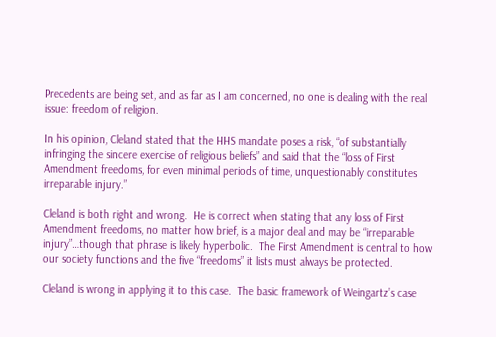Precedents are being set, and as far as I am concerned, no one is dealing with the real issue: freedom of religion.

In his opinion, Cleland stated that the HHS mandate poses a risk, “of substantially infringing the sincere exercise of religious beliefs” and said that the “loss of First Amendment freedoms, for even minimal periods of time, unquestionably constitutes irreparable injury.”

Cleland is both right and wrong.  He is correct when stating that any loss of First Amendment freedoms, no matter how brief, is a major deal and may be “irreparable injury”…though that phrase is likely hyperbolic.  The First Amendment is central to how our society functions and the five “freedoms” it lists must always be protected.

Cleland is wrong in applying it to this case.  The basic framework of Weingartz’s case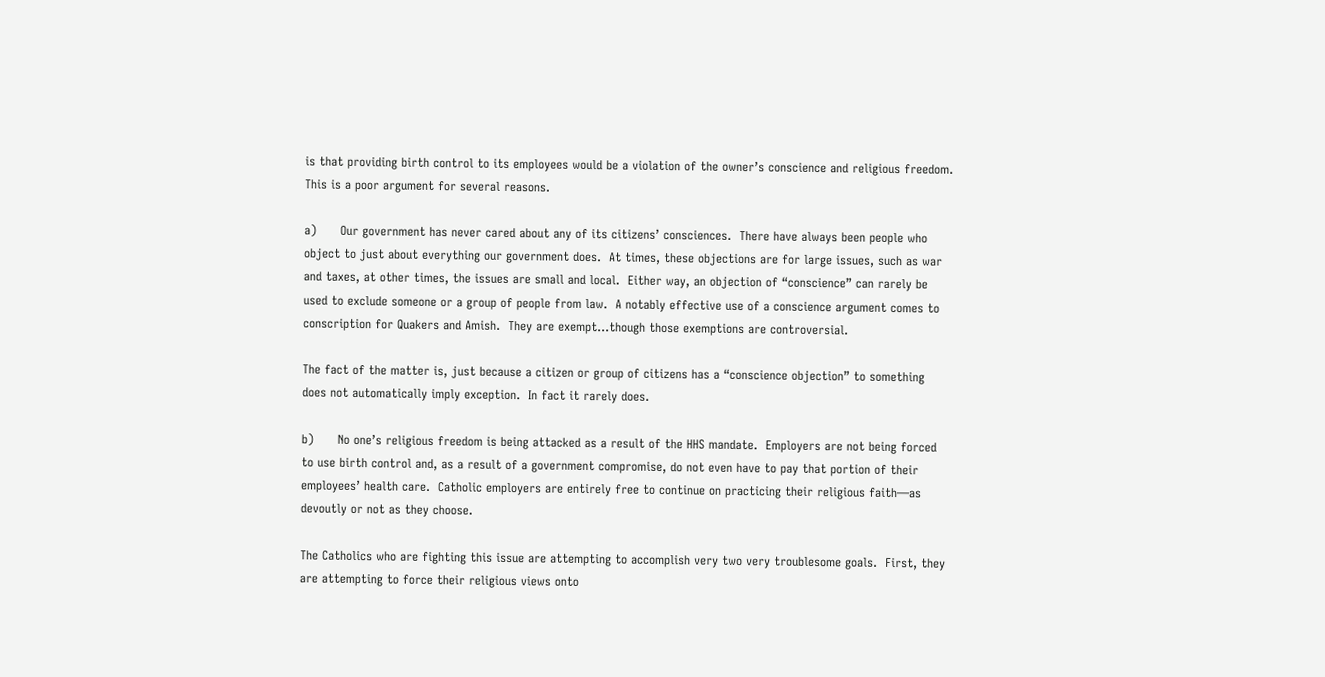is that providing birth control to its employees would be a violation of the owner’s conscience and religious freedom.  This is a poor argument for several reasons.

a)      Our government has never cared about any of its citizens’ consciences.  There have always been people who object to just about everything our government does.  At times, these objections are for large issues, such as war and taxes, at other times, the issues are small and local.  Either way, an objection of “conscience” can rarely be used to exclude someone or a group of people from law.  A notably effective use of a conscience argument comes to conscription for Quakers and Amish.  They are exempt…though those exemptions are controversial.

The fact of the matter is, just because a citizen or group of citizens has a “conscience objection” to something does not automatically imply exception.  In fact it rarely does.

b)      No one’s religious freedom is being attacked as a result of the HHS mandate.  Employers are not being forced to use birth control and, as a result of a government compromise, do not even have to pay that portion of their employees’ health care.  Catholic employers are entirely free to continue on practicing their religious faith—as devoutly or not as they choose.

The Catholics who are fighting this issue are attempting to accomplish very two very troublesome goals.  First, they are attempting to force their religious views onto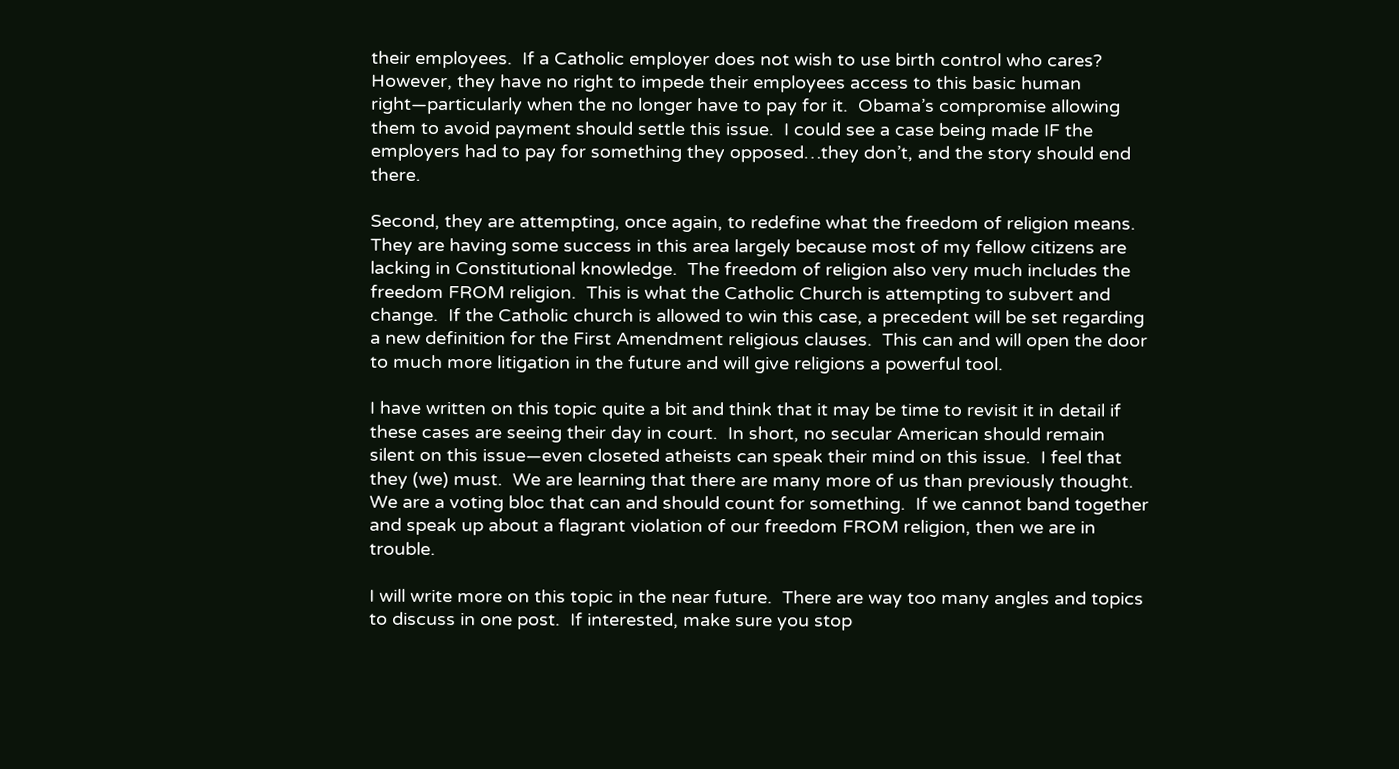their employees.  If a Catholic employer does not wish to use birth control who cares?  However, they have no right to impede their employees access to this basic human right—particularly when the no longer have to pay for it.  Obama’s compromise allowing them to avoid payment should settle this issue.  I could see a case being made IF the employers had to pay for something they opposed…they don’t, and the story should end there.

Second, they are attempting, once again, to redefine what the freedom of religion means.  They are having some success in this area largely because most of my fellow citizens are lacking in Constitutional knowledge.  The freedom of religion also very much includes the freedom FROM religion.  This is what the Catholic Church is attempting to subvert and change.  If the Catholic church is allowed to win this case, a precedent will be set regarding a new definition for the First Amendment religious clauses.  This can and will open the door to much more litigation in the future and will give religions a powerful tool.

I have written on this topic quite a bit and think that it may be time to revisit it in detail if these cases are seeing their day in court.  In short, no secular American should remain silent on this issue—even closeted atheists can speak their mind on this issue.  I feel that they (we) must.  We are learning that there are many more of us than previously thought.  We are a voting bloc that can and should count for something.  If we cannot band together and speak up about a flagrant violation of our freedom FROM religion, then we are in trouble.

I will write more on this topic in the near future.  There are way too many angles and topics to discuss in one post.  If interested, make sure you stop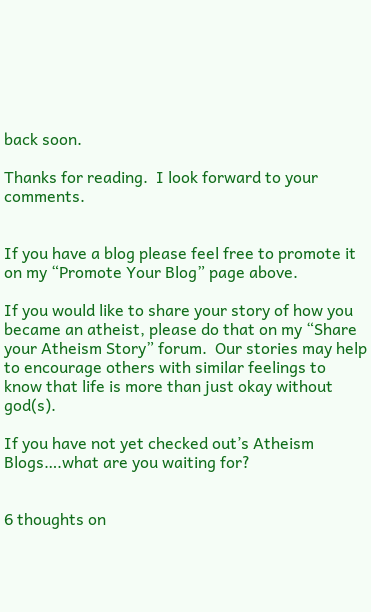back soon.

Thanks for reading.  I look forward to your comments.


If you have a blog please feel free to promote it on my “Promote Your Blog” page above.

If you would like to share your story of how you became an atheist, please do that on my “Share your Atheism Story” forum.  Our stories may help to encourage others with similar feelings to know that life is more than just okay without god(s).

If you have not yet checked out’s Atheism Blogs….what are you waiting for?


6 thoughts on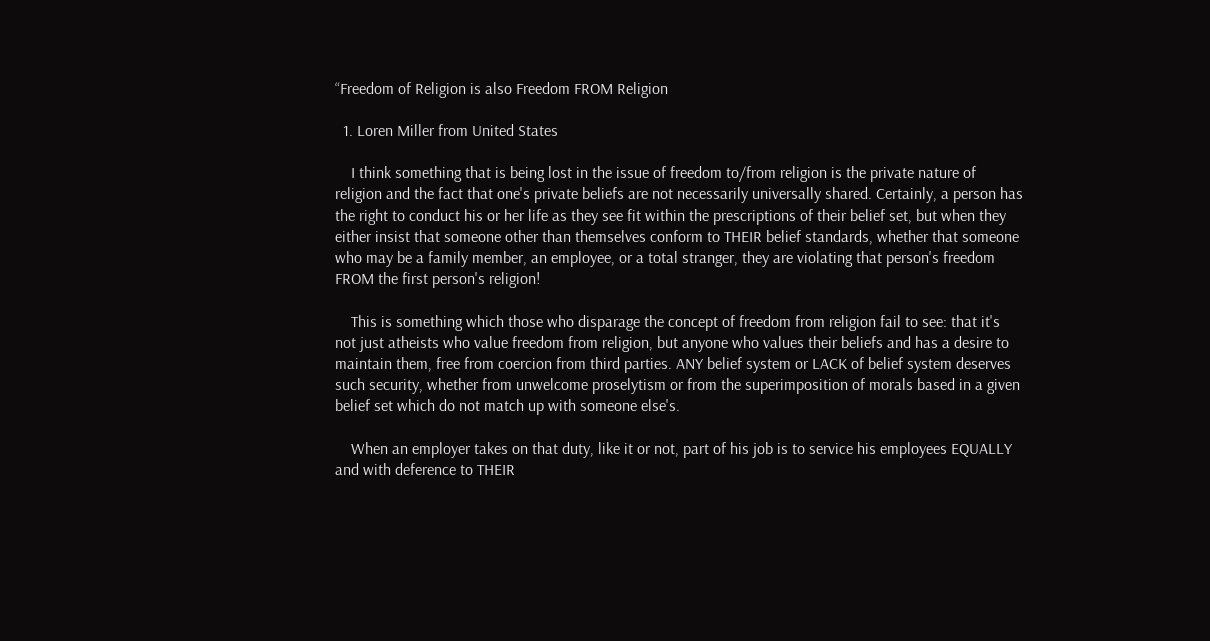“Freedom of Religion is also Freedom FROM Religion

  1. Loren Miller from United States

    I think something that is being lost in the issue of freedom to/from religion is the private nature of religion and the fact that one's private beliefs are not necessarily universally shared. Certainly, a person has the right to conduct his or her life as they see fit within the prescriptions of their belief set, but when they either insist that someone other than themselves conform to THEIR belief standards, whether that someone who may be a family member, an employee, or a total stranger, they are violating that person's freedom FROM the first person's religion!

    This is something which those who disparage the concept of freedom from religion fail to see: that it's not just atheists who value freedom from religion, but anyone who values their beliefs and has a desire to maintain them, free from coercion from third parties. ANY belief system or LACK of belief system deserves such security, whether from unwelcome proselytism or from the superimposition of morals based in a given belief set which do not match up with someone else's.

    When an employer takes on that duty, like it or not, part of his job is to service his employees EQUALLY and with deference to THEIR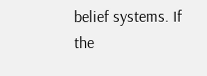belief systems. If the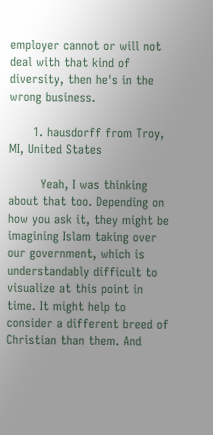employer cannot or will not deal with that kind of diversity, then he's in the wrong business.

      1. hausdorff from Troy, MI, United States

        Yeah, I was thinking about that too. Depending on how you ask it, they might be imagining Islam taking over our government, which is understandably difficult to visualize at this point in time. It might help to consider a different breed of Christian than them. And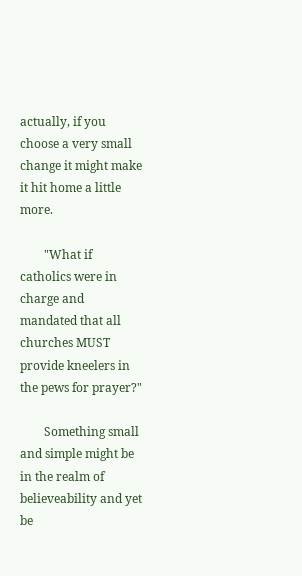actually, if you choose a very small change it might make it hit home a little more.

        "What if catholics were in charge and mandated that all churches MUST provide kneelers in the pews for prayer?"

        Something small and simple might be in the realm of believeability and yet be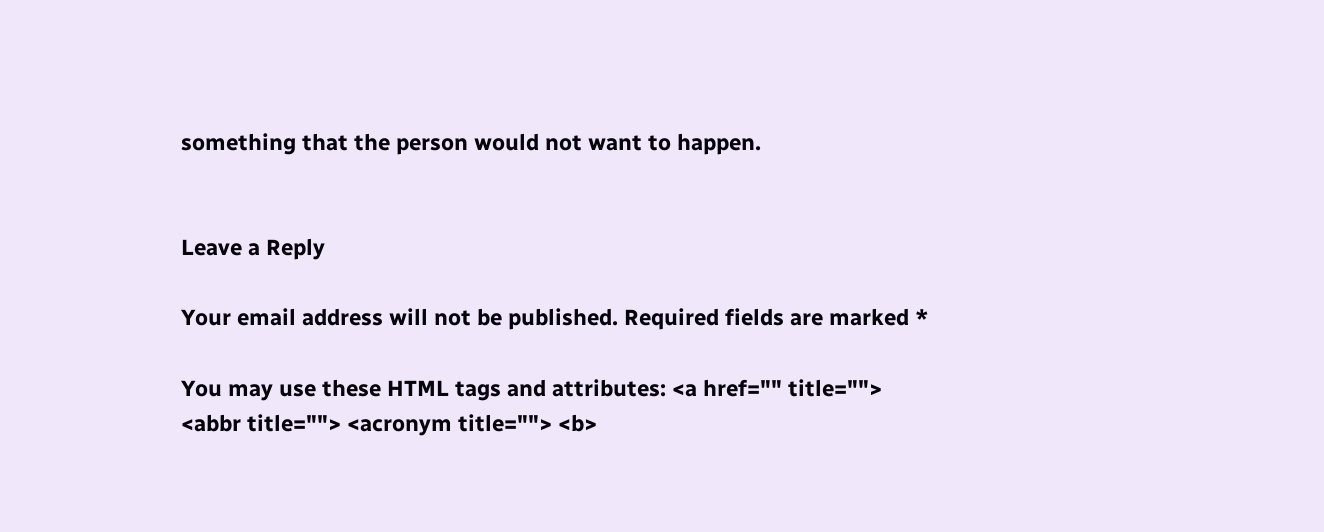something that the person would not want to happen.


Leave a Reply

Your email address will not be published. Required fields are marked *

You may use these HTML tags and attributes: <a href="" title=""> <abbr title=""> <acronym title=""> <b>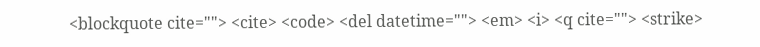<blockquote cite=""> <cite> <code> <del datetime=""> <em> <i> <q cite=""> <strike>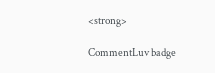<strong>

CommentLuv badge